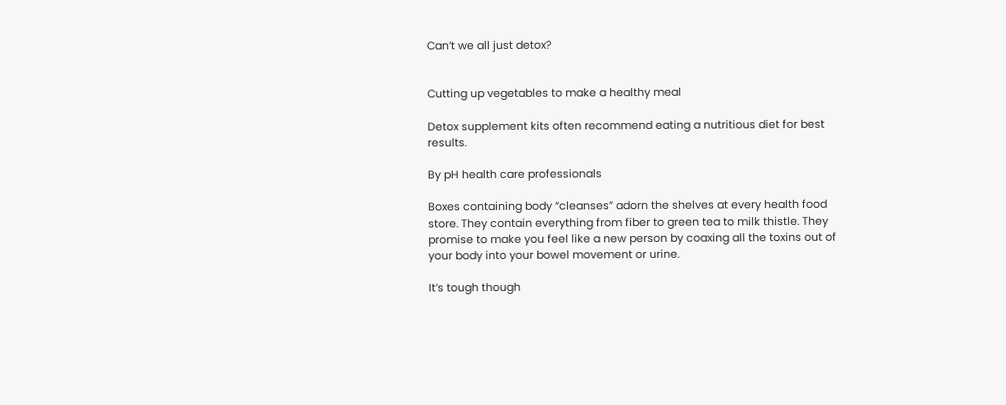Can’t we all just detox?


Cutting up vegetables to make a healthy meal

Detox supplement kits often recommend eating a nutritious diet for best results.

By pH health care professionals

Boxes containing body “cleanses” adorn the shelves at every health food store. They contain everything from fiber to green tea to milk thistle. They promise to make you feel like a new person by coaxing all the toxins out of your body into your bowel movement or urine.

It’s tough though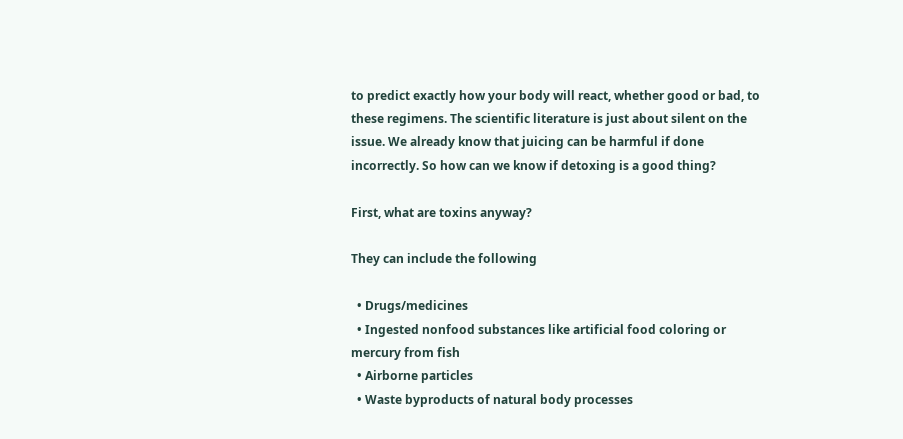to predict exactly how your body will react, whether good or bad, to these regimens. The scientific literature is just about silent on the issue. We already know that juicing can be harmful if done incorrectly. So how can we know if detoxing is a good thing?

First, what are toxins anyway?

They can include the following

  • Drugs/medicines
  • Ingested nonfood substances like artificial food coloring or mercury from fish
  • Airborne particles
  • Waste byproducts of natural body processes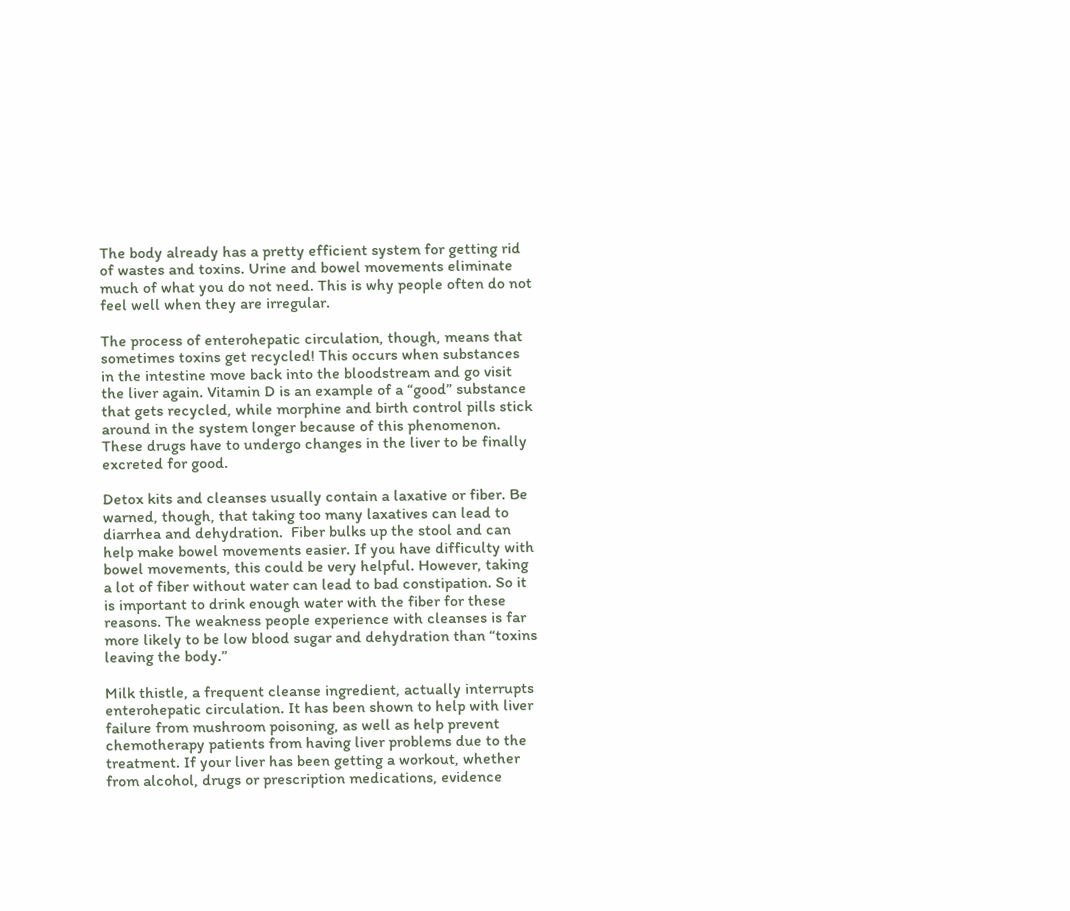The body already has a pretty efficient system for getting rid of wastes and toxins. Urine and bowel movements eliminate much of what you do not need. This is why people often do not feel well when they are irregular.

The process of enterohepatic circulation, though, means that sometimes toxins get recycled! This occurs when substances in the intestine move back into the bloodstream and go visit the liver again. Vitamin D is an example of a “good” substance that gets recycled, while morphine and birth control pills stick around in the system longer because of this phenomenon. These drugs have to undergo changes in the liver to be finally excreted for good.

Detox kits and cleanses usually contain a laxative or fiber. Be warned, though, that taking too many laxatives can lead to diarrhea and dehydration.  Fiber bulks up the stool and can help make bowel movements easier. If you have difficulty with bowel movements, this could be very helpful. However, taking a lot of fiber without water can lead to bad constipation. So it is important to drink enough water with the fiber for these reasons. The weakness people experience with cleanses is far more likely to be low blood sugar and dehydration than “toxins leaving the body.”

Milk thistle, a frequent cleanse ingredient, actually interrupts enterohepatic circulation. It has been shown to help with liver failure from mushroom poisoning, as well as help prevent chemotherapy patients from having liver problems due to the treatment. If your liver has been getting a workout, whether from alcohol, drugs or prescription medications, evidence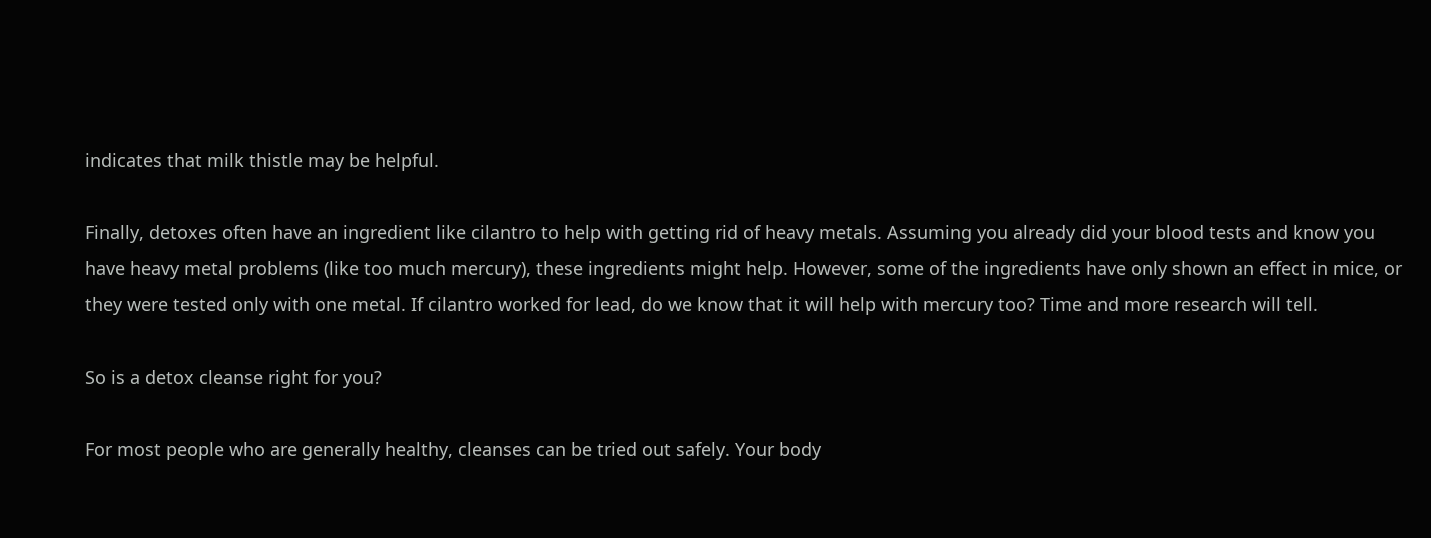indicates that milk thistle may be helpful.

Finally, detoxes often have an ingredient like cilantro to help with getting rid of heavy metals. Assuming you already did your blood tests and know you have heavy metal problems (like too much mercury), these ingredients might help. However, some of the ingredients have only shown an effect in mice, or they were tested only with one metal. If cilantro worked for lead, do we know that it will help with mercury too? Time and more research will tell.

So is a detox cleanse right for you?

For most people who are generally healthy, cleanses can be tried out safely. Your body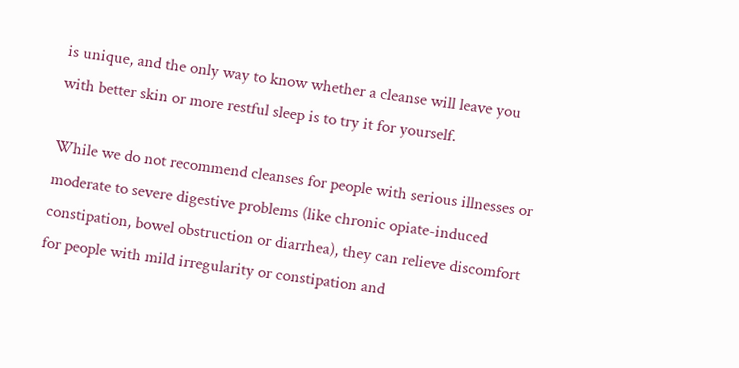is unique, and the only way to know whether a cleanse will leave you with better skin or more restful sleep is to try it for yourself.

While we do not recommend cleanses for people with serious illnesses or moderate to severe digestive problems (like chronic opiate-induced constipation, bowel obstruction or diarrhea), they can relieve discomfort for people with mild irregularity or constipation and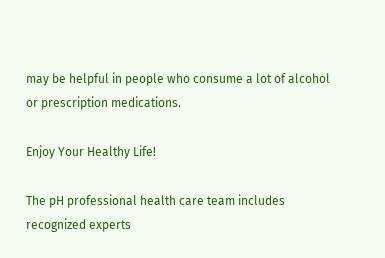may be helpful in people who consume a lot of alcohol or prescription medications.

Enjoy Your Healthy Life!

The pH professional health care team includes recognized experts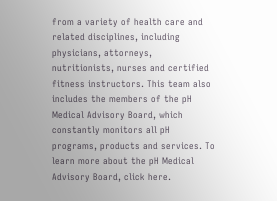from a variety of health care and related disciplines, including physicians, attorneys, nutritionists, nurses and certified fitness instructors. This team also includes the members of the pH Medical Advisory Board, which constantly monitors all pH programs, products and services. To learn more about the pH Medical Advisory Board, click here.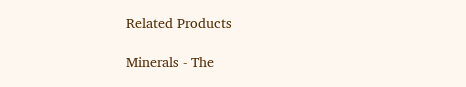Related Products

Minerals - The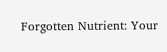Forgotten Nutrient: Your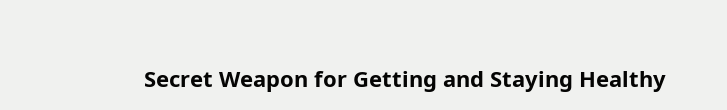Secret Weapon for Getting and Staying Healthy